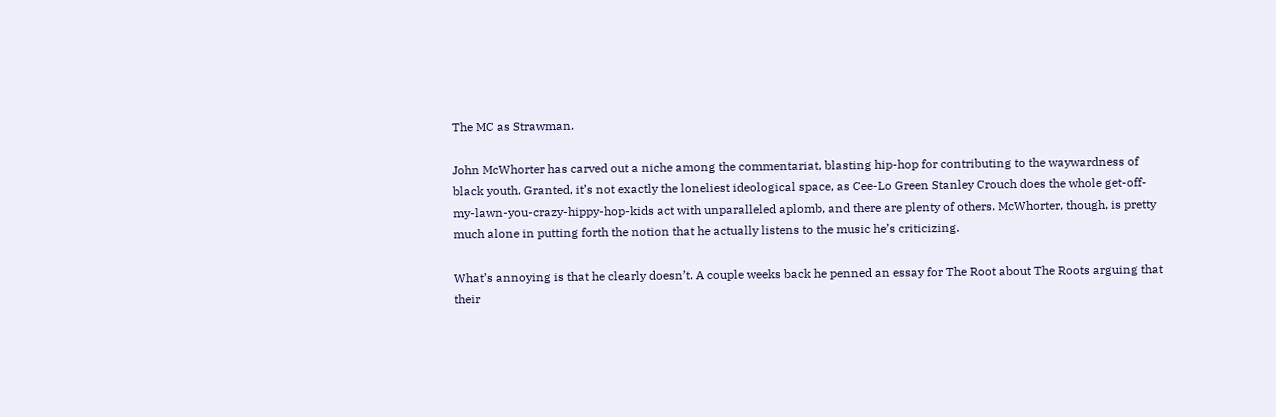The MC as Strawman.

John McWhorter has carved out a niche among the commentariat, blasting hip-hop for contributing to the waywardness of black youth. Granted, it’s not exactly the loneliest ideological space, as Cee-Lo Green Stanley Crouch does the whole get-off-my-lawn-you-crazy-hippy-hop-kids act with unparalleled aplomb, and there are plenty of others. McWhorter, though, is pretty much alone in putting forth the notion that he actually listens to the music he’s criticizing.

What’s annoying is that he clearly doesn’t. A couple weeks back he penned an essay for The Root about The Roots arguing that their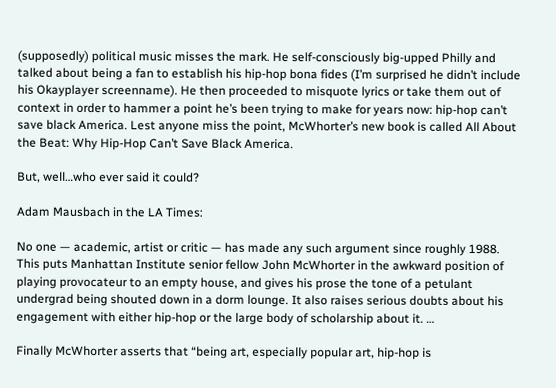(supposedly) political music misses the mark. He self-consciously big-upped Philly and talked about being a fan to establish his hip-hop bona fides (I’m surprised he didn’t include his Okayplayer screenname). He then proceeded to misquote lyrics or take them out of context in order to hammer a point he’s been trying to make for years now: hip-hop can’t save black America. Lest anyone miss the point, McWhorter’s new book is called All About the Beat: Why Hip-Hop Can’t Save Black America.

But, well…who ever said it could?

Adam Mausbach in the LA Times:

No one — academic, artist or critic — has made any such argument since roughly 1988. This puts Manhattan Institute senior fellow John McWhorter in the awkward position of playing provocateur to an empty house, and gives his prose the tone of a petulant undergrad being shouted down in a dorm lounge. It also raises serious doubts about his engagement with either hip-hop or the large body of scholarship about it. …

Finally McWhorter asserts that “being art, especially popular art, hip-hop is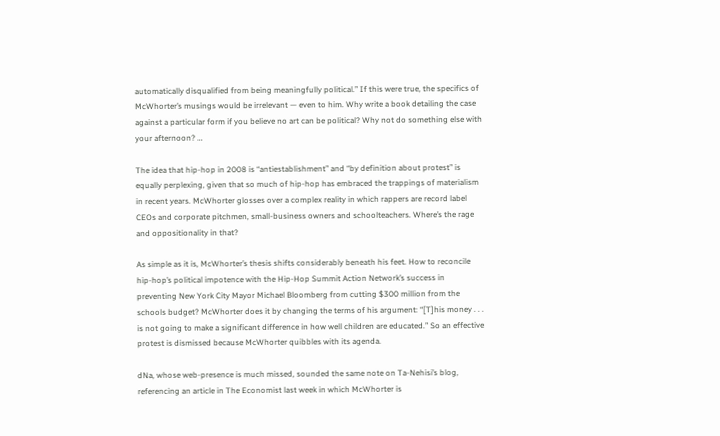automatically disqualified from being meaningfully political.” If this were true, the specifics of McWhorter’s musings would be irrelevant — even to him. Why write a book detailing the case against a particular form if you believe no art can be political? Why not do something else with your afternoon? …

The idea that hip-hop in 2008 is “antiestablishment” and “by definition about protest” is equally perplexing, given that so much of hip-hop has embraced the trappings of materialism in recent years. McWhorter glosses over a complex reality in which rappers are record label CEOs and corporate pitchmen, small-business owners and schoolteachers. Where’s the rage and oppositionality in that?

As simple as it is, McWhorter’s thesis shifts considerably beneath his feet. How to reconcile hip-hop’s political impotence with the Hip-Hop Summit Action Network’s success in preventing New York City Mayor Michael Bloomberg from cutting $300 million from the schools budget? McWhorter does it by changing the terms of his argument: “[T]his money . . . is not going to make a significant difference in how well children are educated.” So an effective protest is dismissed because McWhorter quibbles with its agenda.

dNa, whose web-presence is much missed, sounded the same note on Ta-Nehisi’s blog, referencing an article in The Economist last week in which McWhorter is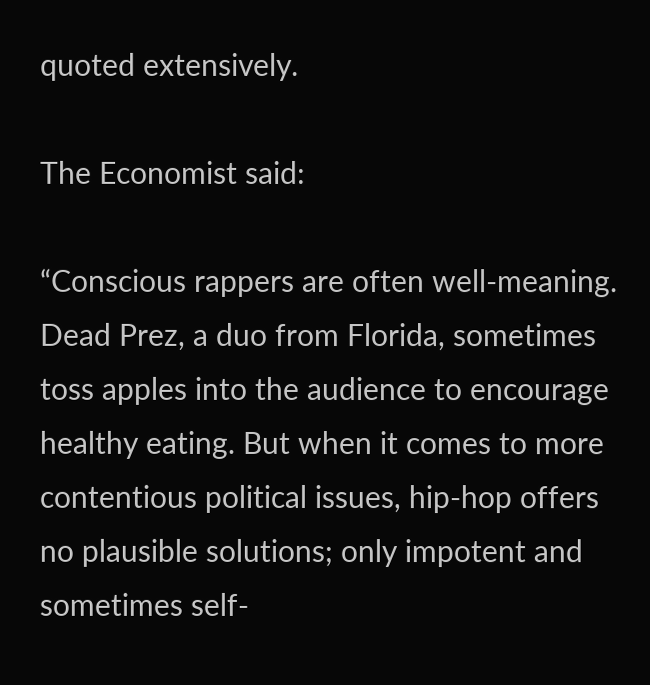quoted extensively.

The Economist said:

“Conscious rappers are often well-meaning. Dead Prez, a duo from Florida, sometimes toss apples into the audience to encourage healthy eating. But when it comes to more contentious political issues, hip-hop offers no plausible solutions; only impotent and sometimes self-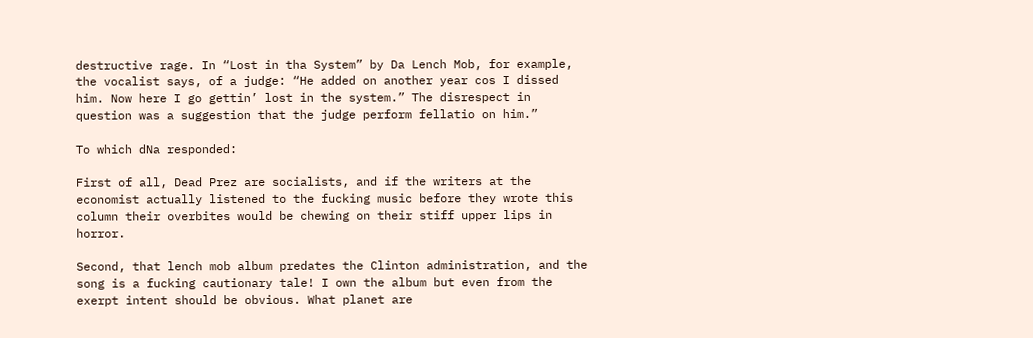destructive rage. In “Lost in tha System” by Da Lench Mob, for example, the vocalist says, of a judge: “He added on another year cos I dissed him. Now here I go gettin’ lost in the system.” The disrespect in question was a suggestion that the judge perform fellatio on him.”

To which dNa responded:

First of all, Dead Prez are socialists, and if the writers at the economist actually listened to the fucking music before they wrote this column their overbites would be chewing on their stiff upper lips in horror.

Second, that lench mob album predates the Clinton administration, and the song is a fucking cautionary tale! I own the album but even from the exerpt intent should be obvious. What planet are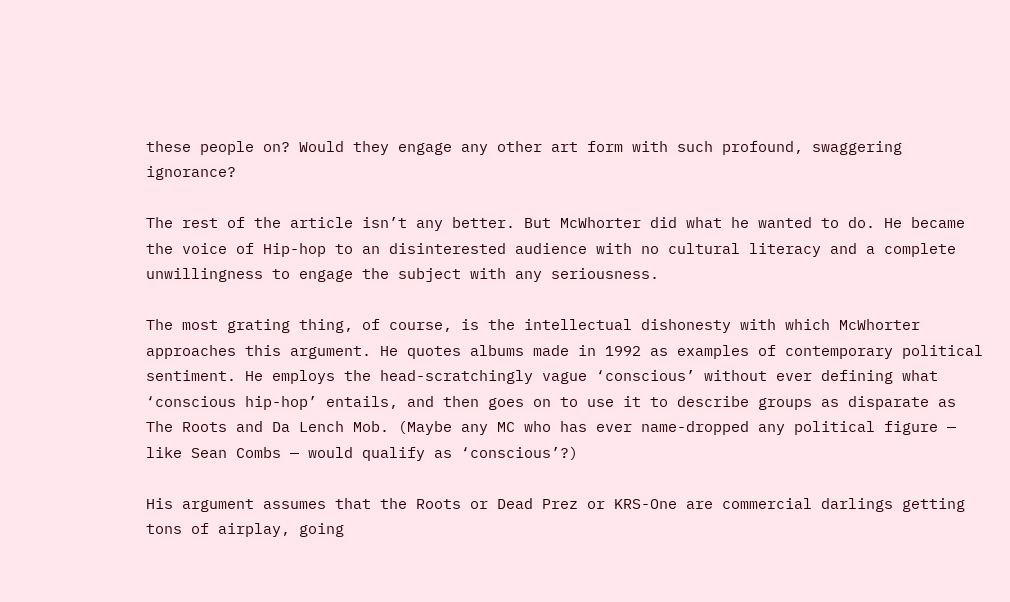these people on? Would they engage any other art form with such profound, swaggering ignorance?

The rest of the article isn’t any better. But McWhorter did what he wanted to do. He became the voice of Hip-hop to an disinterested audience with no cultural literacy and a complete unwillingness to engage the subject with any seriousness.

The most grating thing, of course, is the intellectual dishonesty with which McWhorter approaches this argument. He quotes albums made in 1992 as examples of contemporary political sentiment. He employs the head-scratchingly vague ‘conscious’ without ever defining what ‘conscious hip-hop’ entails, and then goes on to use it to describe groups as disparate as The Roots and Da Lench Mob. (Maybe any MC who has ever name-dropped any political figure — like Sean Combs — would qualify as ‘conscious’?)

His argument assumes that the Roots or Dead Prez or KRS-One are commercial darlings getting tons of airplay, going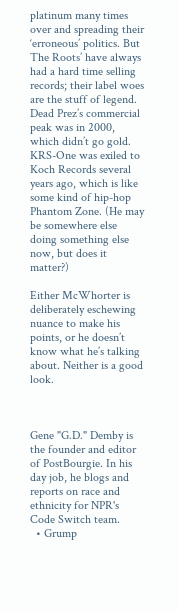platinum many times over and spreading their ‘erroneous’ politics. But The Roots’ have always had a hard time selling records; their label woes are the stuff of legend. Dead Prez’s commercial peak was in 2000, which didn’t go gold. KRS-One was exiled to Koch Records several years ago, which is like some kind of hip-hop Phantom Zone. (He may be somewhere else doing something else now, but does it matter?)

Either McWhorter is deliberately eschewing nuance to make his points, or he doesn’t know what he’s talking about. Neither is a good look.



Gene "G.D." Demby is the founder and editor of PostBourgie. In his day job, he blogs and reports on race and ethnicity for NPR's Code Switch team.
  • Grump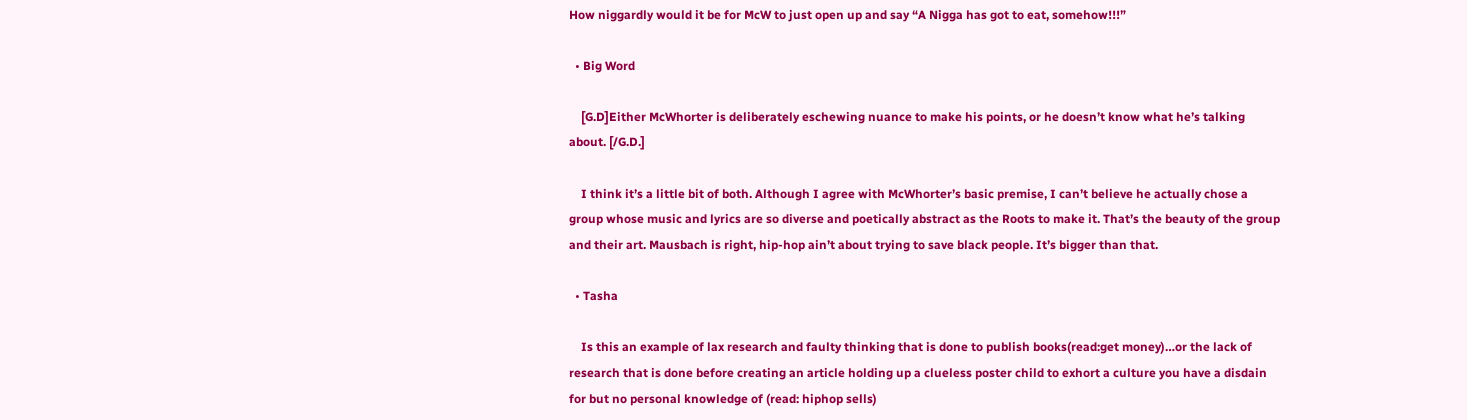How niggardly would it be for McW to just open up and say “A Nigga has got to eat, somehow!!!”

  • Big Word

    [G.D]Either McWhorter is deliberately eschewing nuance to make his points, or he doesn’t know what he’s talking about. [/G.D.]

    I think it’s a little bit of both. Although I agree with McWhorter’s basic premise, I can’t believe he actually chose a group whose music and lyrics are so diverse and poetically abstract as the Roots to make it. That’s the beauty of the group and their art. Mausbach is right, hip-hop ain’t about trying to save black people. It’s bigger than that.

  • Tasha

    Is this an example of lax research and faulty thinking that is done to publish books(read:get money)…or the lack of research that is done before creating an article holding up a clueless poster child to exhort a culture you have a disdain for but no personal knowledge of (read: hiphop sells)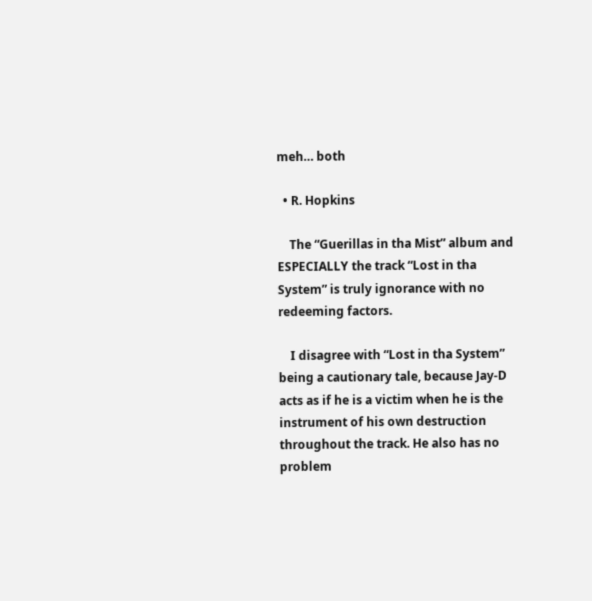meh… both

  • R. Hopkins

    The “Guerillas in tha Mist” album and ESPECIALLY the track “Lost in tha System” is truly ignorance with no redeeming factors.

    I disagree with “Lost in tha System” being a cautionary tale, because Jay-D acts as if he is a victim when he is the instrument of his own destruction throughout the track. He also has no problem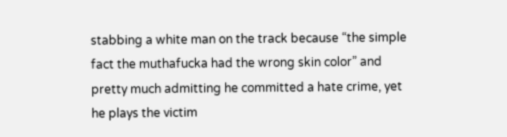stabbing a white man on the track because “the simple fact the muthafucka had the wrong skin color” and pretty much admitting he committed a hate crime, yet he plays the victim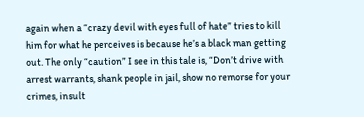again when a “crazy devil with eyes full of hate” tries to kill him for what he perceives is because he’s a black man getting out. The only “caution” I see in this tale is, “Don’t drive with arrest warrants, shank people in jail, show no remorse for your crimes, insult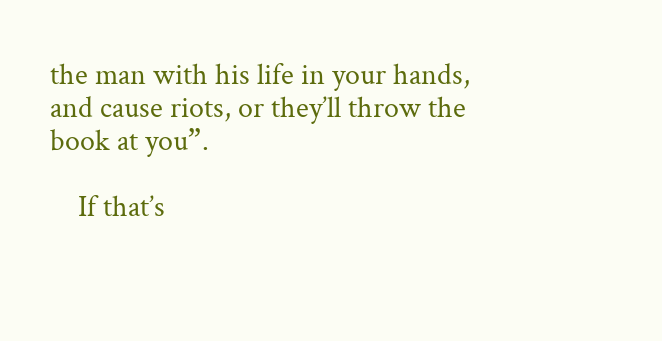the man with his life in your hands, and cause riots, or they’ll throw the book at you”.

    If that’s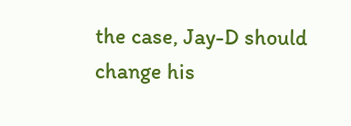the case, Jay-D should change his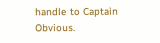handle to Captain Obvious.